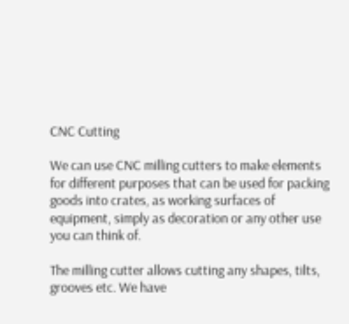CNC Cutting

We can use CNC milling cutters to make elements for different purposes that can be used for packing goods into crates, as working surfaces of equipment, simply as decoration or any other use you can think of.

The milling cutter allows cutting any shapes, tilts, grooves etc. We have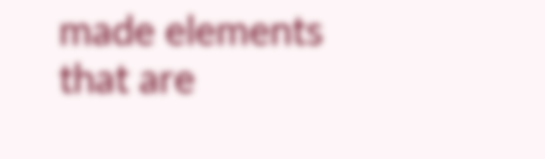made elements that are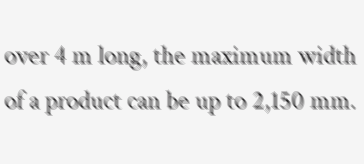over 4 m long, the maximum width of a product can be up to 2,150 mm.